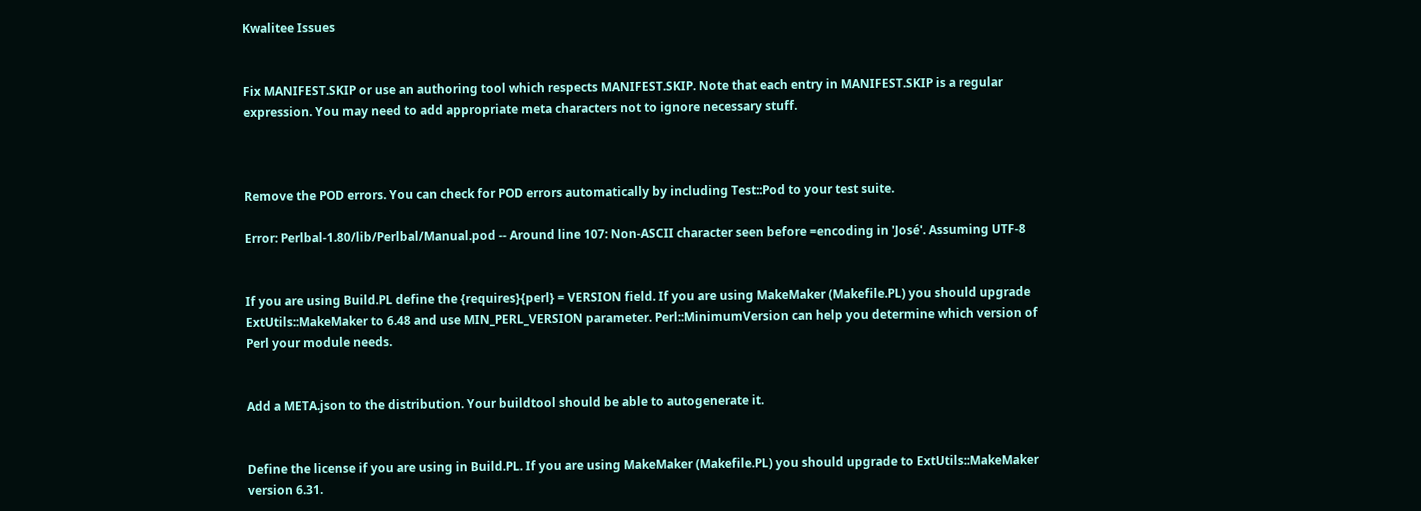Kwalitee Issues


Fix MANIFEST.SKIP or use an authoring tool which respects MANIFEST.SKIP. Note that each entry in MANIFEST.SKIP is a regular expression. You may need to add appropriate meta characters not to ignore necessary stuff.



Remove the POD errors. You can check for POD errors automatically by including Test::Pod to your test suite.

Error: Perlbal-1.80/lib/Perlbal/Manual.pod -- Around line 107: Non-ASCII character seen before =encoding in 'José'. Assuming UTF-8


If you are using Build.PL define the {requires}{perl} = VERSION field. If you are using MakeMaker (Makefile.PL) you should upgrade ExtUtils::MakeMaker to 6.48 and use MIN_PERL_VERSION parameter. Perl::MinimumVersion can help you determine which version of Perl your module needs.


Add a META.json to the distribution. Your buildtool should be able to autogenerate it.


Define the license if you are using in Build.PL. If you are using MakeMaker (Makefile.PL) you should upgrade to ExtUtils::MakeMaker version 6.31.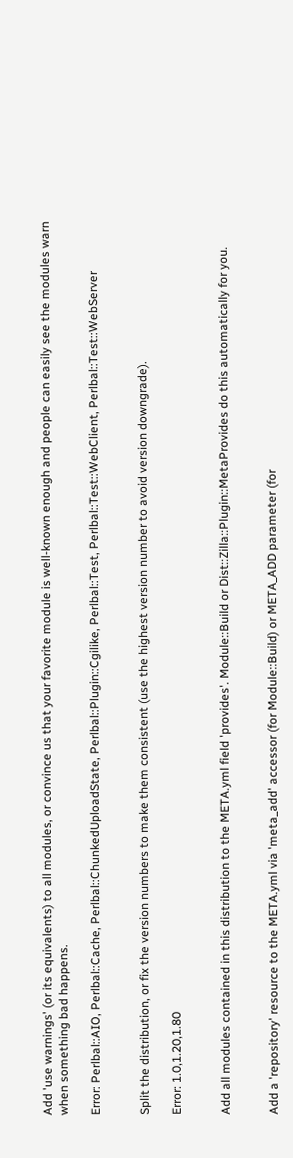Add 'use warnings' (or its equivalents) to all modules, or convince us that your favorite module is well-known enough and people can easily see the modules warn when something bad happens.

Error: Perlbal::AIO, Perlbal::Cache, Perlbal::ChunkedUploadState, Perlbal::Plugin::Cgilike, Perlbal::Test, Perlbal::Test::WebClient, Perlbal::Test::WebServer


Split the distribution, or fix the version numbers to make them consistent (use the highest version number to avoid version downgrade).

Error: 1.0,1.20,1.80


Add all modules contained in this distribution to the META.yml field 'provides'. Module::Build or Dist::Zilla::Plugin::MetaProvides do this automatically for you.


Add a 'repository' resource to the META.yml via 'meta_add' accessor (for Module::Build) or META_ADD parameter (for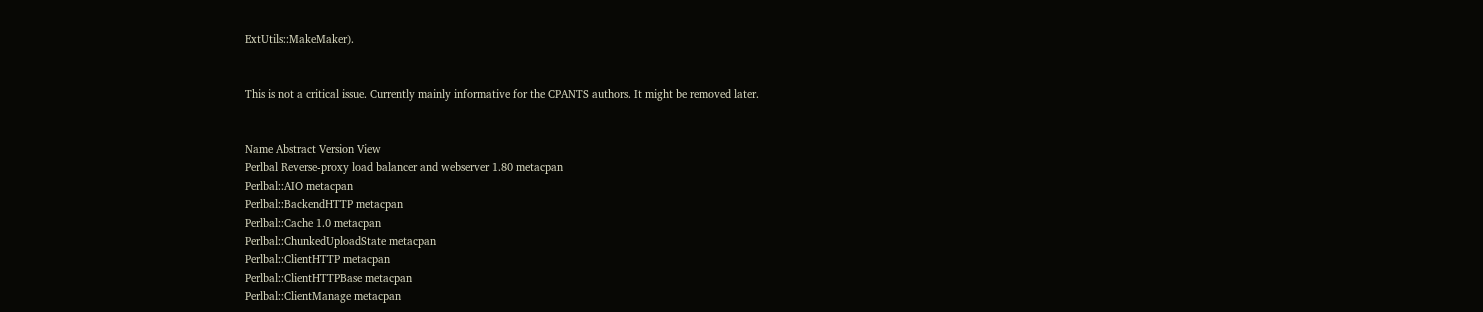ExtUtils::MakeMaker).


This is not a critical issue. Currently mainly informative for the CPANTS authors. It might be removed later.


Name Abstract Version View
Perlbal Reverse-proxy load balancer and webserver 1.80 metacpan
Perlbal::AIO metacpan
Perlbal::BackendHTTP metacpan
Perlbal::Cache 1.0 metacpan
Perlbal::ChunkedUploadState metacpan
Perlbal::ClientHTTP metacpan
Perlbal::ClientHTTPBase metacpan
Perlbal::ClientManage metacpan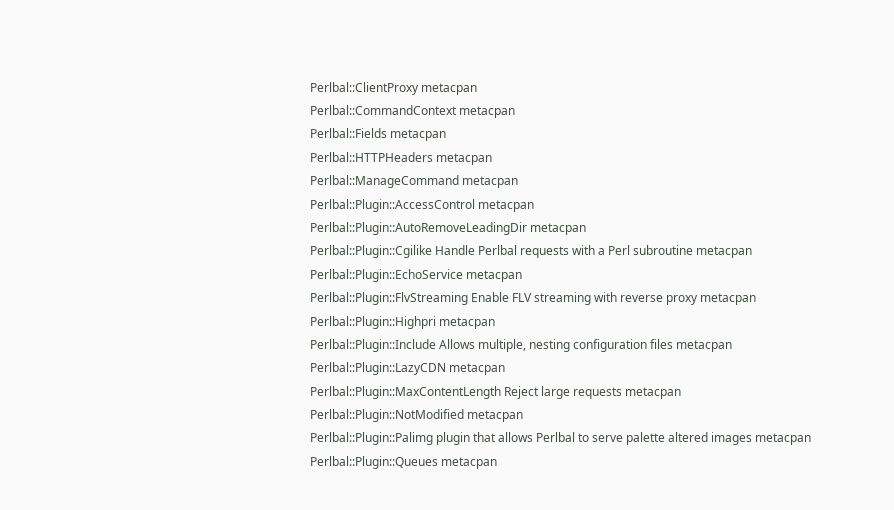Perlbal::ClientProxy metacpan
Perlbal::CommandContext metacpan
Perlbal::Fields metacpan
Perlbal::HTTPHeaders metacpan
Perlbal::ManageCommand metacpan
Perlbal::Plugin::AccessControl metacpan
Perlbal::Plugin::AutoRemoveLeadingDir metacpan
Perlbal::Plugin::Cgilike Handle Perlbal requests with a Perl subroutine metacpan
Perlbal::Plugin::EchoService metacpan
Perlbal::Plugin::FlvStreaming Enable FLV streaming with reverse proxy metacpan
Perlbal::Plugin::Highpri metacpan
Perlbal::Plugin::Include Allows multiple, nesting configuration files metacpan
Perlbal::Plugin::LazyCDN metacpan
Perlbal::Plugin::MaxContentLength Reject large requests metacpan
Perlbal::Plugin::NotModified metacpan
Perlbal::Plugin::Palimg plugin that allows Perlbal to serve palette altered images metacpan
Perlbal::Plugin::Queues metacpan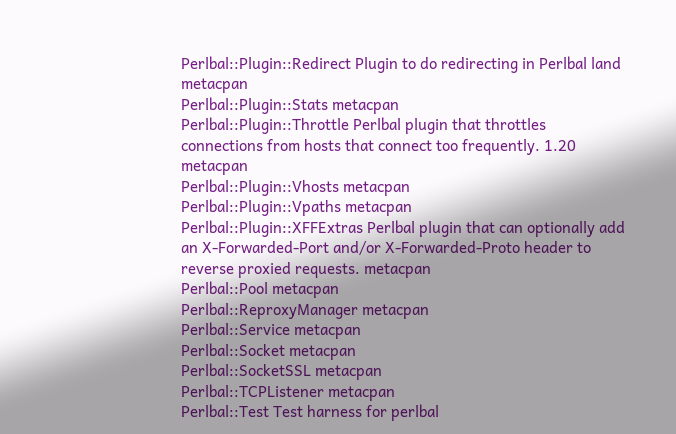Perlbal::Plugin::Redirect Plugin to do redirecting in Perlbal land metacpan
Perlbal::Plugin::Stats metacpan
Perlbal::Plugin::Throttle Perlbal plugin that throttles connections from hosts that connect too frequently. 1.20 metacpan
Perlbal::Plugin::Vhosts metacpan
Perlbal::Plugin::Vpaths metacpan
Perlbal::Plugin::XFFExtras Perlbal plugin that can optionally add an X-Forwarded-Port and/or X-Forwarded-Proto header to reverse proxied requests. metacpan
Perlbal::Pool metacpan
Perlbal::ReproxyManager metacpan
Perlbal::Service metacpan
Perlbal::Socket metacpan
Perlbal::SocketSSL metacpan
Perlbal::TCPListener metacpan
Perlbal::Test Test harness for perlbal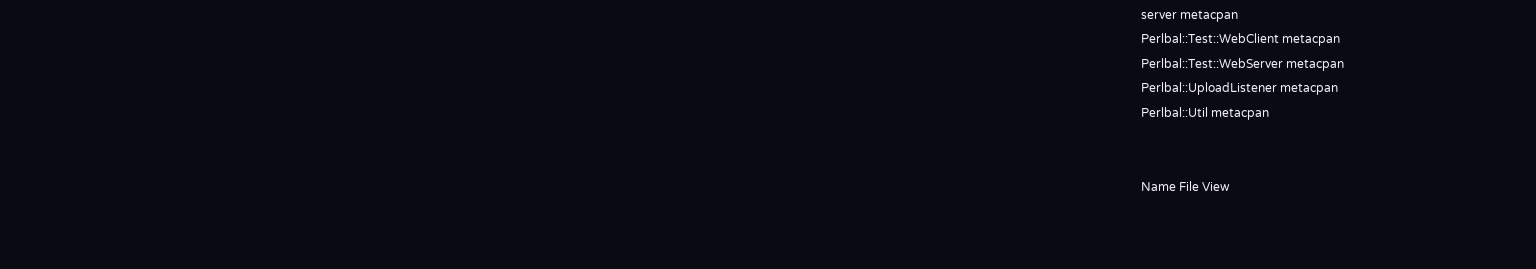server metacpan
Perlbal::Test::WebClient metacpan
Perlbal::Test::WebServer metacpan
Perlbal::UploadListener metacpan
Perlbal::Util metacpan


Name File View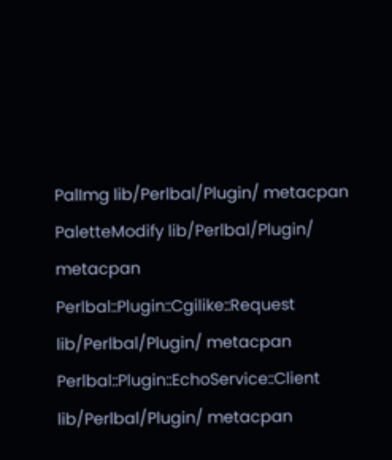PalImg lib/Perlbal/Plugin/ metacpan
PaletteModify lib/Perlbal/Plugin/ metacpan
Perlbal::Plugin::Cgilike::Request lib/Perlbal/Plugin/ metacpan
Perlbal::Plugin::EchoService::Client lib/Perlbal/Plugin/ metacpan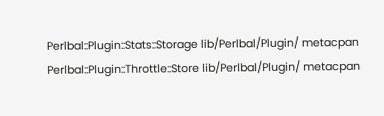Perlbal::Plugin::Stats::Storage lib/Perlbal/Plugin/ metacpan
Perlbal::Plugin::Throttle::Store lib/Perlbal/Plugin/ metacpan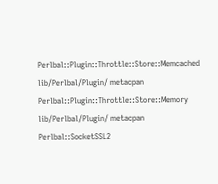Perlbal::Plugin::Throttle::Store::Memcached lib/Perlbal/Plugin/ metacpan
Perlbal::Plugin::Throttle::Store::Memory lib/Perlbal/Plugin/ metacpan
Perlbal::SocketSSL2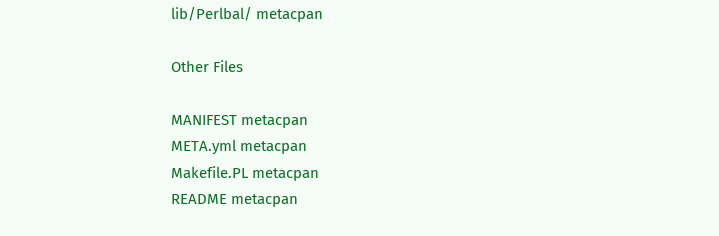lib/Perlbal/ metacpan

Other Files

MANIFEST metacpan
META.yml metacpan
Makefile.PL metacpan
README metacpan